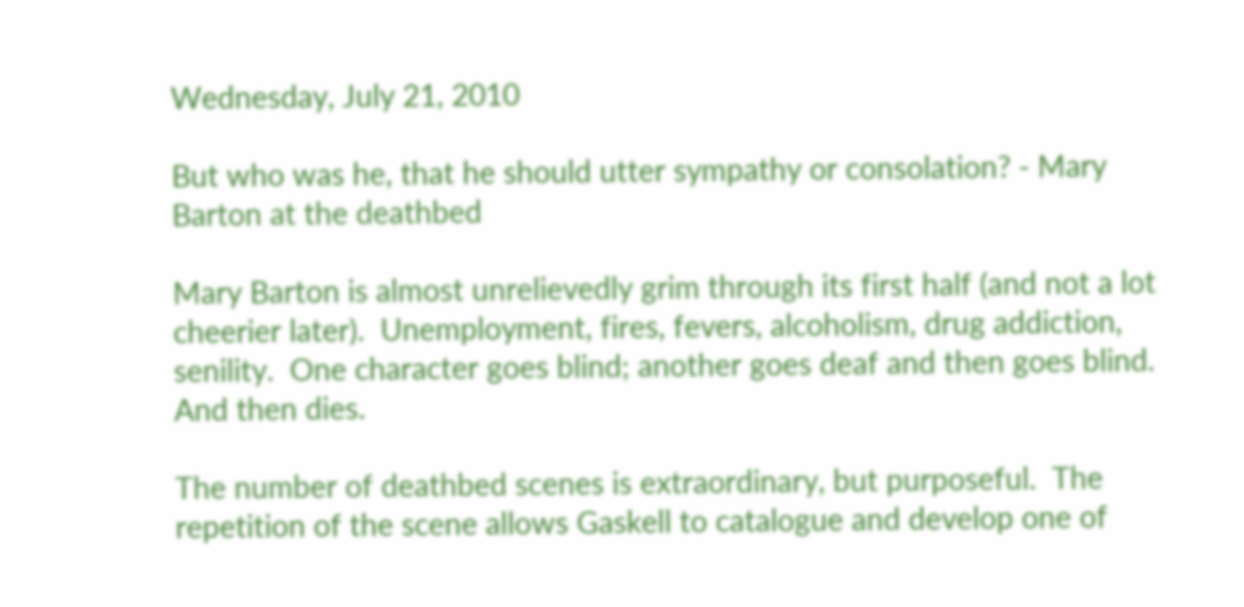Wednesday, July 21, 2010

But who was he, that he should utter sympathy or consolation? - Mary Barton at the deathbed

Mary Barton is almost unrelievedly grim through its first half (and not a lot cheerier later).  Unemployment, fires, fevers, alcoholism, drug addiction, senility.  One character goes blind; another goes deaf and then goes blind.  And then dies.

The number of deathbed scenes is extraordinary, but purposeful.  The repetition of the scene allows Gaskell to catalogue and develop one of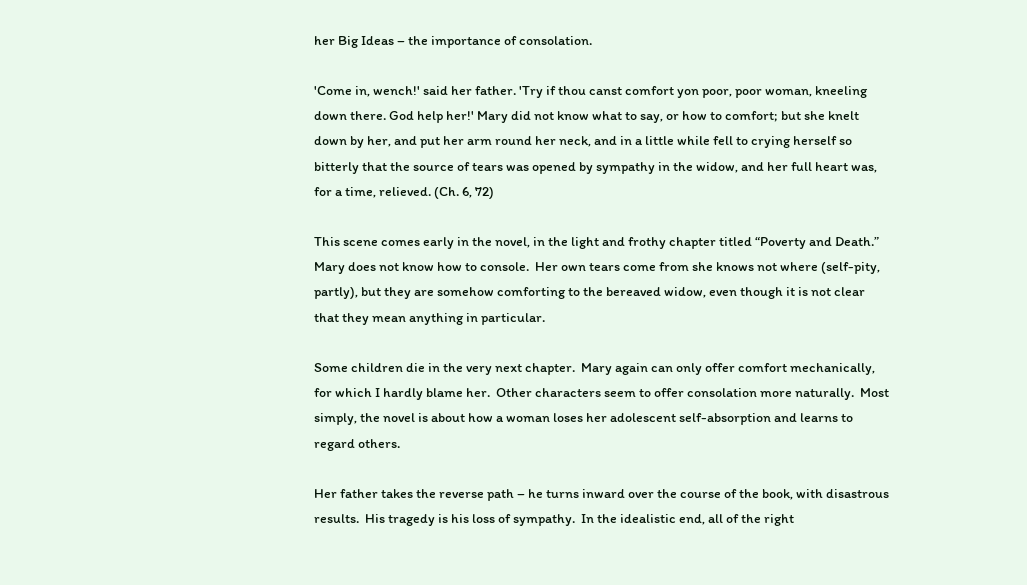her Big Ideas – the importance of consolation.

'Come in, wench!' said her father. 'Try if thou canst comfort yon poor, poor woman, kneeling down there. God help her!' Mary did not know what to say, or how to comfort; but she knelt down by her, and put her arm round her neck, and in a little while fell to crying herself so bitterly that the source of tears was opened by sympathy in the widow, and her full heart was, for a time, relieved. (Ch. 6, 72)

This scene comes early in the novel, in the light and frothy chapter titled “Poverty and Death.”  Mary does not know how to console.  Her own tears come from she knows not where (self-pity, partly), but they are somehow comforting to the bereaved widow, even though it is not clear that they mean anything in particular.

Some children die in the very next chapter.  Mary again can only offer comfort mechanically, for which I hardly blame her.  Other characters seem to offer consolation more naturally.  Most simply, the novel is about how a woman loses her adolescent self-absorption and learns to regard others.

Her father takes the reverse path – he turns inward over the course of the book, with disastrous results.  His tragedy is his loss of sympathy.  In the idealistic end, all of the right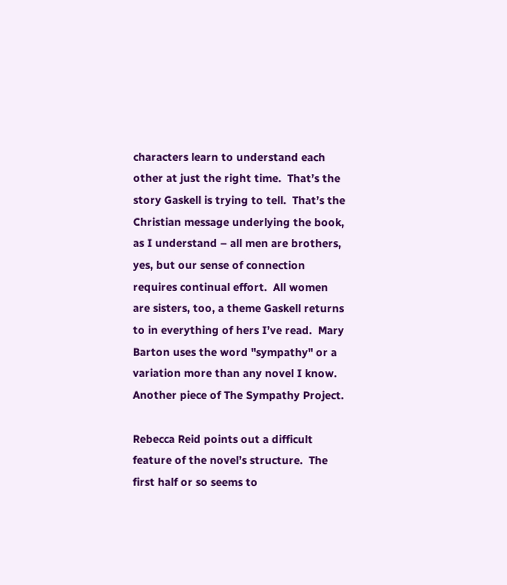characters learn to understand each other at just the right time.  That’s the story Gaskell is trying to tell.  That’s the Christian message underlying the book, as I understand – all men are brothers, yes, but our sense of connection requires continual effort.  All women are sisters, too, a theme Gaskell returns to in everything of hers I’ve read.  Mary Barton uses the word "sympathy" or a variation more than any novel I know.  Another piece of The Sympathy Project.

Rebecca Reid points out a difficult feature of the novel’s structure.  The first half or so seems to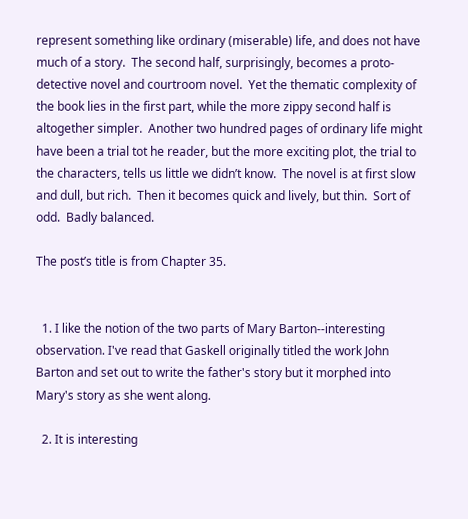represent something like ordinary (miserable) life, and does not have much of a story.  The second half, surprisingly, becomes a proto-detective novel and courtroom novel.  Yet the thematic complexity of the book lies in the first part, while the more zippy second half is altogether simpler.  Another two hundred pages of ordinary life might have been a trial tot he reader, but the more exciting plot, the trial to the characters, tells us little we didn’t know.  The novel is at first slow and dull, but rich.  Then it becomes quick and lively, but thin.  Sort of odd.  Badly balanced.

The post’s title is from Chapter 35.


  1. I like the notion of the two parts of Mary Barton--interesting observation. I've read that Gaskell originally titled the work John Barton and set out to write the father's story but it morphed into Mary's story as she went along.

  2. It is interesting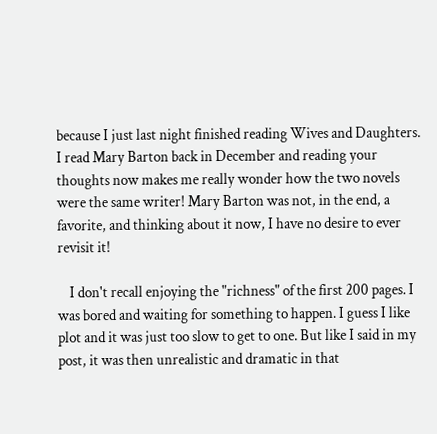because I just last night finished reading Wives and Daughters. I read Mary Barton back in December and reading your thoughts now makes me really wonder how the two novels were the same writer! Mary Barton was not, in the end, a favorite, and thinking about it now, I have no desire to ever revisit it!

    I don't recall enjoying the "richness" of the first 200 pages. I was bored and waiting for something to happen. I guess I like plot and it was just too slow to get to one. But like I said in my post, it was then unrealistic and dramatic in that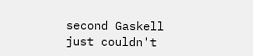second Gaskell just couldn't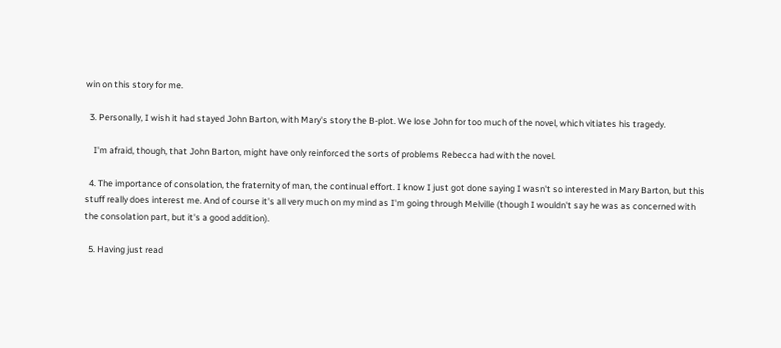win on this story for me.

  3. Personally, I wish it had stayed John Barton, with Mary's story the B-plot. We lose John for too much of the novel, which vitiates his tragedy.

    I'm afraid, though, that John Barton, might have only reinforced the sorts of problems Rebecca had with the novel.

  4. The importance of consolation, the fraternity of man, the continual effort. I know I just got done saying I wasn't so interested in Mary Barton, but this stuff really does interest me. And of course it's all very much on my mind as I'm going through Melville (though I wouldn't say he was as concerned with the consolation part, but it's a good addition).

  5. Having just read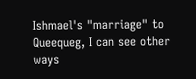Ishmael's "marriage" to Queequeg, I can see other ways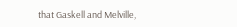that Gaskell and Melville,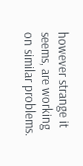however strange it seems, are working on similar problems.